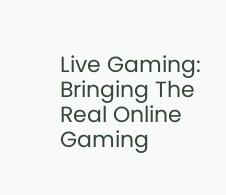Live Gaming: Bringing The Real Online Gaming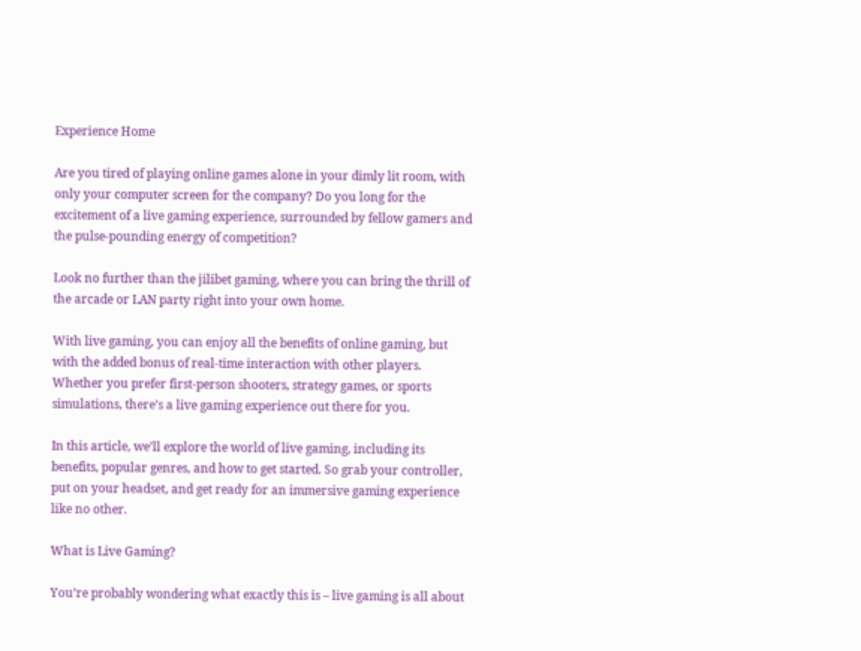Experience Home

Are you tired of playing online games alone in your dimly lit room, with only your computer screen for the company? Do you long for the excitement of a live gaming experience, surrounded by fellow gamers and the pulse-pounding energy of competition?

Look no further than the jilibet gaming, where you can bring the thrill of the arcade or LAN party right into your own home.

With live gaming, you can enjoy all the benefits of online gaming, but with the added bonus of real-time interaction with other players. Whether you prefer first-person shooters, strategy games, or sports simulations, there’s a live gaming experience out there for you.

In this article, we’ll explore the world of live gaming, including its benefits, popular genres, and how to get started. So grab your controller, put on your headset, and get ready for an immersive gaming experience like no other.

What is Live Gaming?

You’re probably wondering what exactly this is – live gaming is all about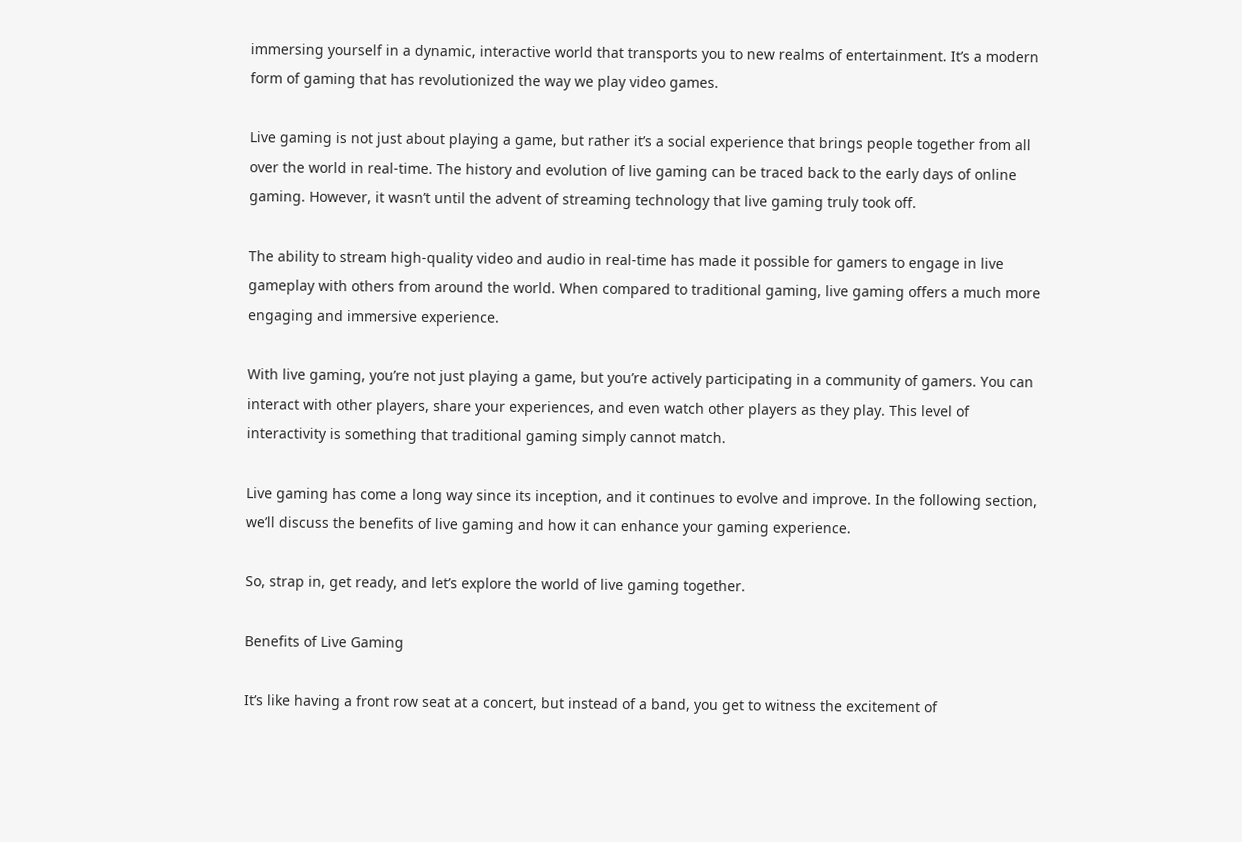immersing yourself in a dynamic, interactive world that transports you to new realms of entertainment. It’s a modern form of gaming that has revolutionized the way we play video games.

Live gaming is not just about playing a game, but rather it’s a social experience that brings people together from all over the world in real-time. The history and evolution of live gaming can be traced back to the early days of online gaming. However, it wasn’t until the advent of streaming technology that live gaming truly took off.

The ability to stream high-quality video and audio in real-time has made it possible for gamers to engage in live gameplay with others from around the world. When compared to traditional gaming, live gaming offers a much more engaging and immersive experience.

With live gaming, you’re not just playing a game, but you’re actively participating in a community of gamers. You can interact with other players, share your experiences, and even watch other players as they play. This level of interactivity is something that traditional gaming simply cannot match.

Live gaming has come a long way since its inception, and it continues to evolve and improve. In the following section, we’ll discuss the benefits of live gaming and how it can enhance your gaming experience.

So, strap in, get ready, and let’s explore the world of live gaming together.

Benefits of Live Gaming

It’s like having a front row seat at a concert, but instead of a band, you get to witness the excitement of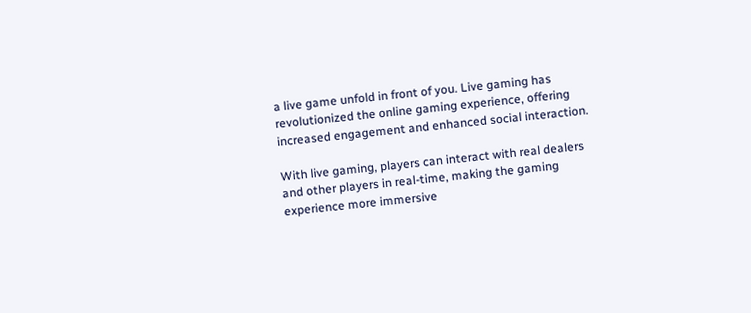a live game unfold in front of you. Live gaming has revolutionized the online gaming experience, offering increased engagement and enhanced social interaction.

With live gaming, players can interact with real dealers and other players in real-time, making the gaming experience more immersive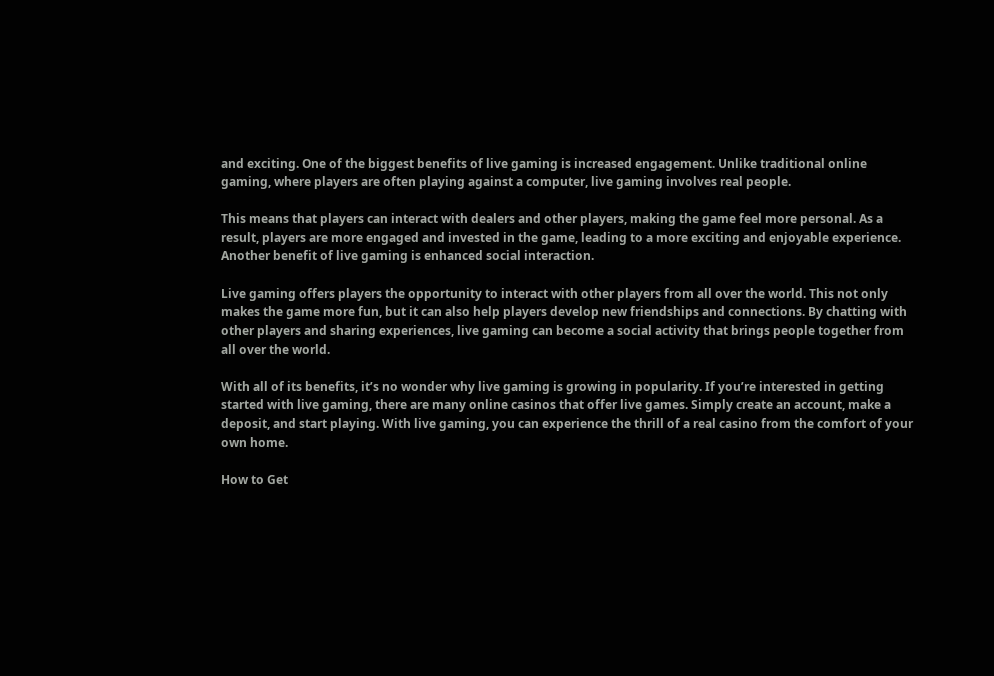and exciting. One of the biggest benefits of live gaming is increased engagement. Unlike traditional online gaming, where players are often playing against a computer, live gaming involves real people.

This means that players can interact with dealers and other players, making the game feel more personal. As a result, players are more engaged and invested in the game, leading to a more exciting and enjoyable experience. Another benefit of live gaming is enhanced social interaction.

Live gaming offers players the opportunity to interact with other players from all over the world. This not only makes the game more fun, but it can also help players develop new friendships and connections. By chatting with other players and sharing experiences, live gaming can become a social activity that brings people together from all over the world.

With all of its benefits, it’s no wonder why live gaming is growing in popularity. If you’re interested in getting started with live gaming, there are many online casinos that offer live games. Simply create an account, make a deposit, and start playing. With live gaming, you can experience the thrill of a real casino from the comfort of your own home.

How to Get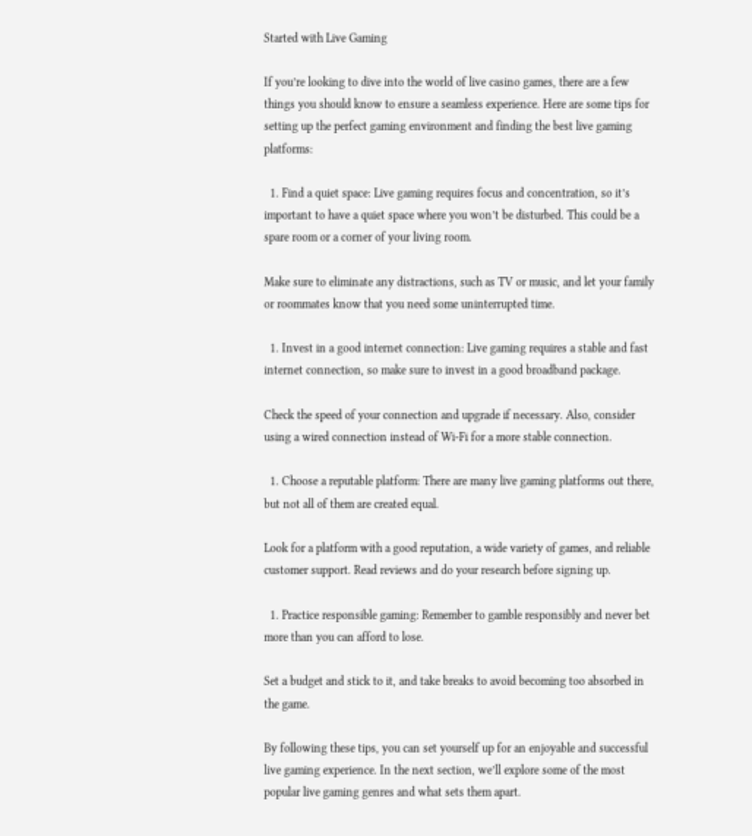Started with Live Gaming

If you’re looking to dive into the world of live casino games, there are a few things you should know to ensure a seamless experience. Here are some tips for setting up the perfect gaming environment and finding the best live gaming platforms:

  1. Find a quiet space: Live gaming requires focus and concentration, so it’s important to have a quiet space where you won’t be disturbed. This could be a spare room or a corner of your living room.

Make sure to eliminate any distractions, such as TV or music, and let your family or roommates know that you need some uninterrupted time.

  1. Invest in a good internet connection: Live gaming requires a stable and fast internet connection, so make sure to invest in a good broadband package.

Check the speed of your connection and upgrade if necessary. Also, consider using a wired connection instead of Wi-Fi for a more stable connection.

  1. Choose a reputable platform: There are many live gaming platforms out there, but not all of them are created equal.

Look for a platform with a good reputation, a wide variety of games, and reliable customer support. Read reviews and do your research before signing up.

  1. Practice responsible gaming: Remember to gamble responsibly and never bet more than you can afford to lose.

Set a budget and stick to it, and take breaks to avoid becoming too absorbed in the game.

By following these tips, you can set yourself up for an enjoyable and successful live gaming experience. In the next section, we’ll explore some of the most popular live gaming genres and what sets them apart.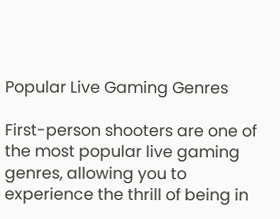Popular Live Gaming Genres

First-person shooters are one of the most popular live gaming genres, allowing you to experience the thrill of being in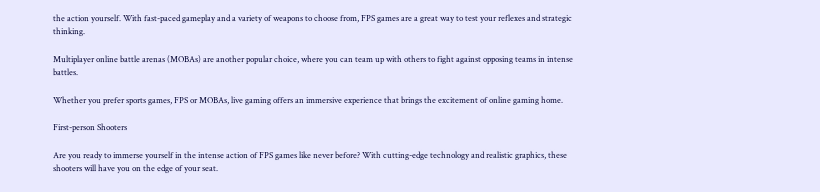the action yourself. With fast-paced gameplay and a variety of weapons to choose from, FPS games are a great way to test your reflexes and strategic thinking.

Multiplayer online battle arenas (MOBAs) are another popular choice, where you can team up with others to fight against opposing teams in intense battles.

Whether you prefer sports games, FPS or MOBAs, live gaming offers an immersive experience that brings the excitement of online gaming home.

First-person Shooters

Are you ready to immerse yourself in the intense action of FPS games like never before? With cutting-edge technology and realistic graphics, these shooters will have you on the edge of your seat.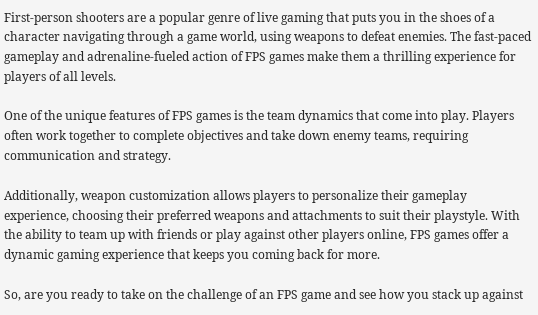First-person shooters are a popular genre of live gaming that puts you in the shoes of a character navigating through a game world, using weapons to defeat enemies. The fast-paced gameplay and adrenaline-fueled action of FPS games make them a thrilling experience for players of all levels.

One of the unique features of FPS games is the team dynamics that come into play. Players often work together to complete objectives and take down enemy teams, requiring communication and strategy.

Additionally, weapon customization allows players to personalize their gameplay experience, choosing their preferred weapons and attachments to suit their playstyle. With the ability to team up with friends or play against other players online, FPS games offer a dynamic gaming experience that keeps you coming back for more.

So, are you ready to take on the challenge of an FPS game and see how you stack up against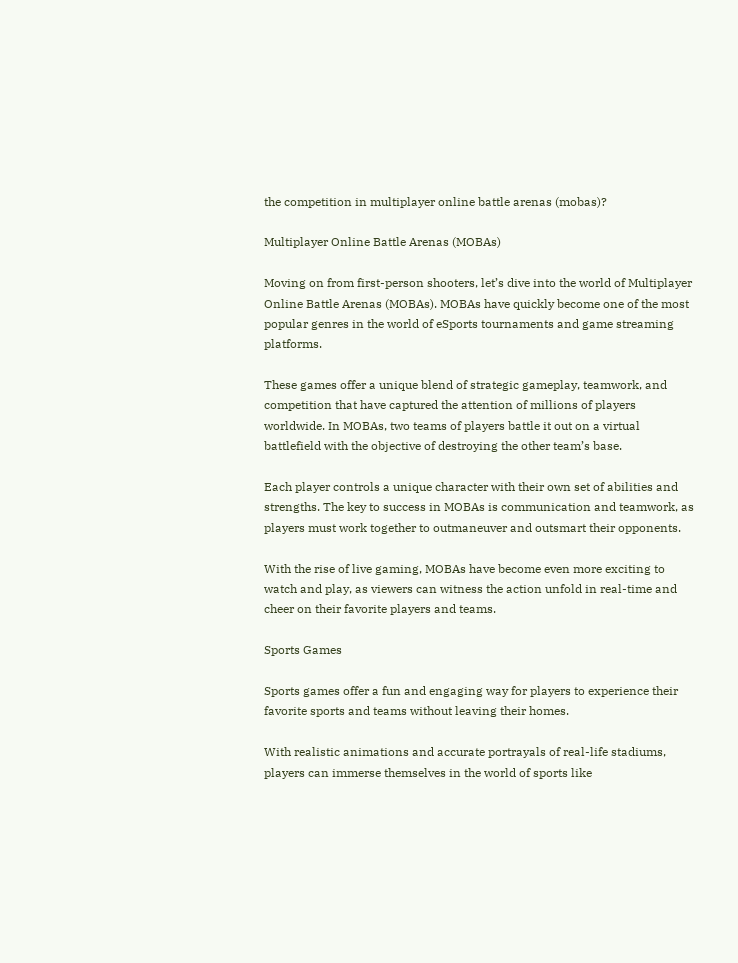the competition in multiplayer online battle arenas (mobas)?

Multiplayer Online Battle Arenas (MOBAs)

Moving on from first-person shooters, let’s dive into the world of Multiplayer Online Battle Arenas (MOBAs). MOBAs have quickly become one of the most popular genres in the world of eSports tournaments and game streaming platforms.

These games offer a unique blend of strategic gameplay, teamwork, and competition that have captured the attention of millions of players worldwide. In MOBAs, two teams of players battle it out on a virtual battlefield with the objective of destroying the other team’s base.

Each player controls a unique character with their own set of abilities and strengths. The key to success in MOBAs is communication and teamwork, as players must work together to outmaneuver and outsmart their opponents.

With the rise of live gaming, MOBAs have become even more exciting to watch and play, as viewers can witness the action unfold in real-time and cheer on their favorite players and teams.

Sports Games

Sports games offer a fun and engaging way for players to experience their favorite sports and teams without leaving their homes.

With realistic animations and accurate portrayals of real-life stadiums, players can immerse themselves in the world of sports like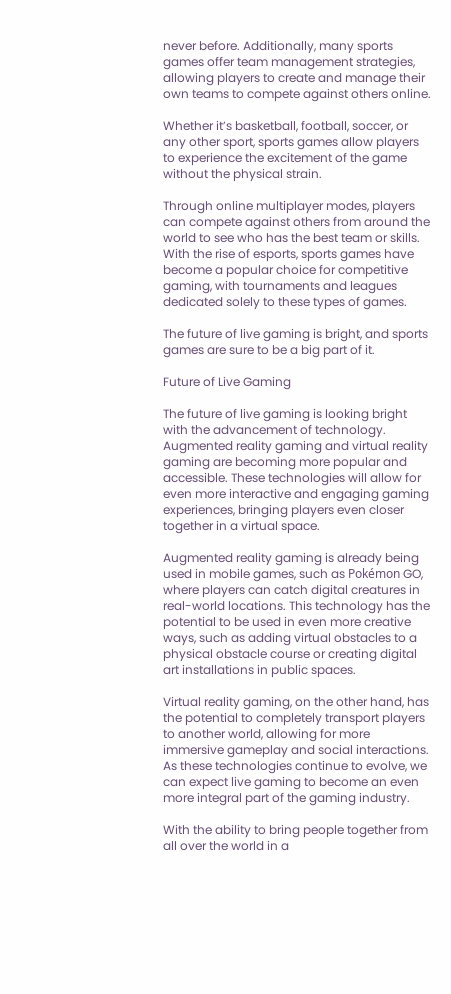never before. Additionally, many sports games offer team management strategies, allowing players to create and manage their own teams to compete against others online.

Whether it’s basketball, football, soccer, or any other sport, sports games allow players to experience the excitement of the game without the physical strain.

Through online multiplayer modes, players can compete against others from around the world to see who has the best team or skills. With the rise of esports, sports games have become a popular choice for competitive gaming, with tournaments and leagues dedicated solely to these types of games.

The future of live gaming is bright, and sports games are sure to be a big part of it.

Future of Live Gaming

The future of live gaming is looking bright with the advancement of technology. Augmented reality gaming and virtual reality gaming are becoming more popular and accessible. These technologies will allow for even more interactive and engaging gaming experiences, bringing players even closer together in a virtual space.

Augmented reality gaming is already being used in mobile games, such as Pokémon GO, where players can catch digital creatures in real-world locations. This technology has the potential to be used in even more creative ways, such as adding virtual obstacles to a physical obstacle course or creating digital art installations in public spaces.

Virtual reality gaming, on the other hand, has the potential to completely transport players to another world, allowing for more immersive gameplay and social interactions. As these technologies continue to evolve, we can expect live gaming to become an even more integral part of the gaming industry.

With the ability to bring people together from all over the world in a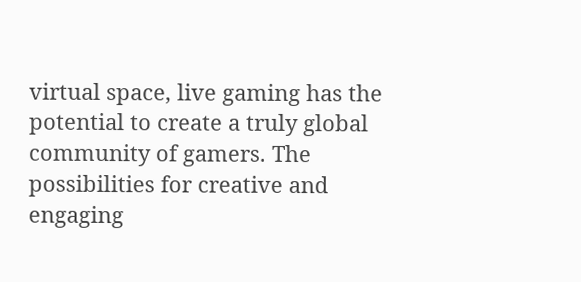virtual space, live gaming has the potential to create a truly global community of gamers. The possibilities for creative and engaging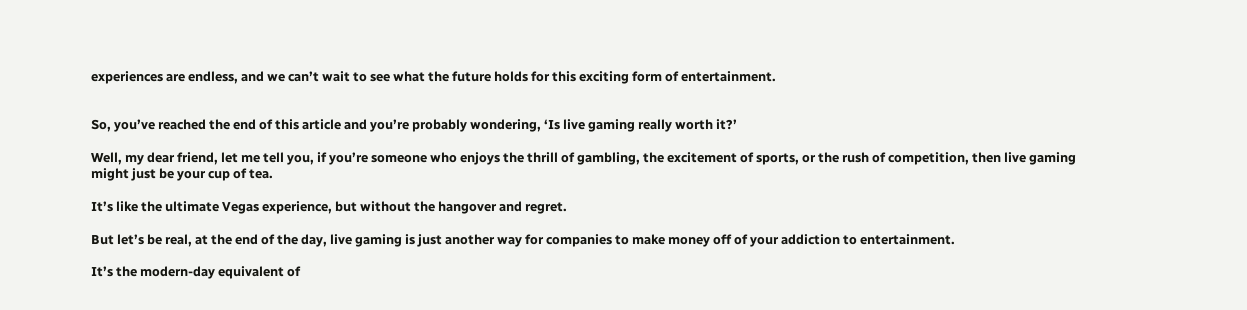experiences are endless, and we can’t wait to see what the future holds for this exciting form of entertainment.


So, you’ve reached the end of this article and you’re probably wondering, ‘Is live gaming really worth it?’

Well, my dear friend, let me tell you, if you’re someone who enjoys the thrill of gambling, the excitement of sports, or the rush of competition, then live gaming might just be your cup of tea.

It’s like the ultimate Vegas experience, but without the hangover and regret.

But let’s be real, at the end of the day, live gaming is just another way for companies to make money off of your addiction to entertainment.

It’s the modern-day equivalent of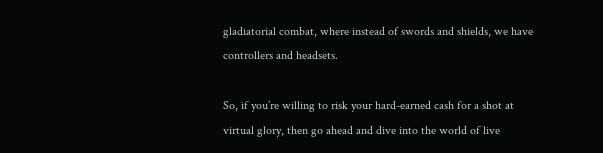gladiatorial combat, where instead of swords and shields, we have controllers and headsets.

So, if you’re willing to risk your hard-earned cash for a shot at virtual glory, then go ahead and dive into the world of live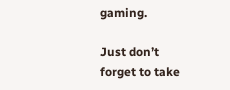gaming.

Just don’t forget to take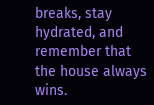breaks, stay hydrated, and remember that the house always wins.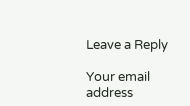Leave a Reply

Your email address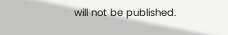will not be published.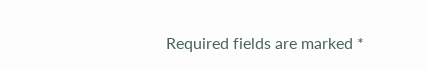Required fields are marked *